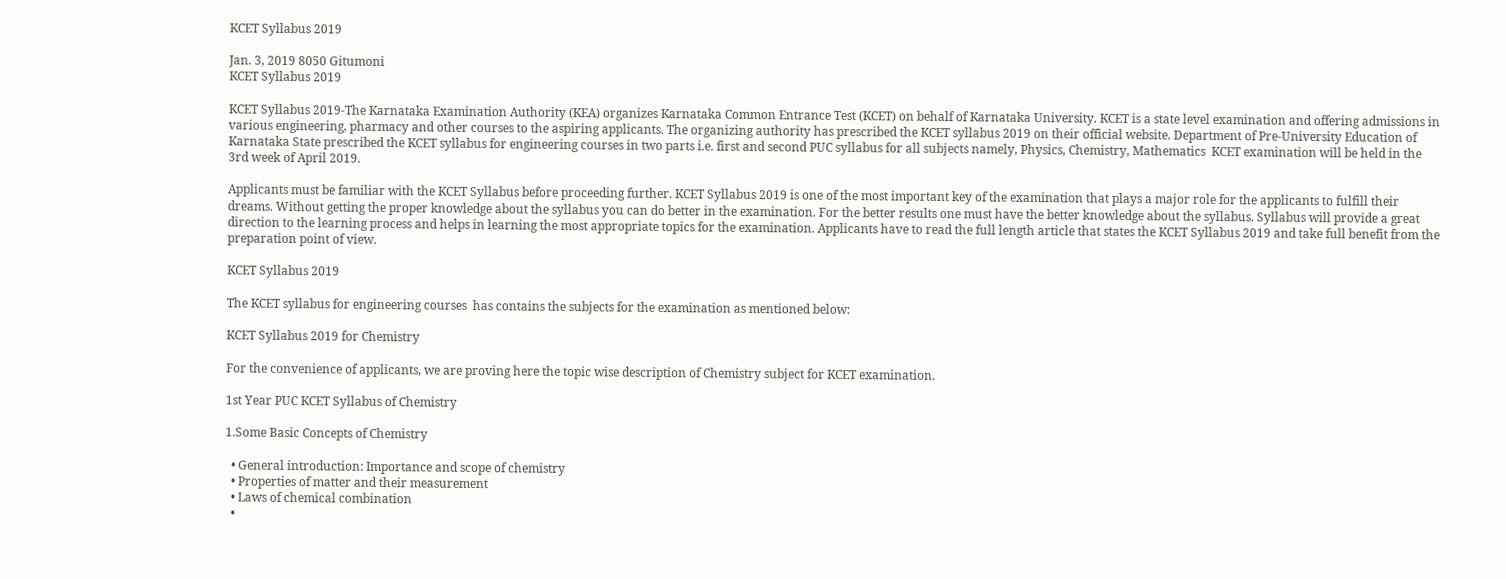KCET Syllabus 2019

Jan. 3, 2019 8050 Gitumoni
KCET Syllabus 2019

KCET Syllabus 2019-The Karnataka Examination Authority (KEA) organizes Karnataka Common Entrance Test (KCET) on behalf of Karnataka University. KCET is a state level examination and offering admissions in various engineering, pharmacy and other courses to the aspiring applicants. The organizing authority has prescribed the KCET syllabus 2019 on their official website. Department of Pre-University Education of Karnataka State prescribed the KCET syllabus for engineering courses in two parts i.e. first and second PUC syllabus for all subjects namely, Physics, Chemistry, Mathematics  KCET examination will be held in the 3rd week of April 2019.

Applicants must be familiar with the KCET Syllabus before proceeding further. KCET Syllabus 2019 is one of the most important key of the examination that plays a major role for the applicants to fulfill their dreams. Without getting the proper knowledge about the syllabus you can do better in the examination. For the better results one must have the better knowledge about the syllabus. Syllabus will provide a great direction to the learning process and helps in learning the most appropriate topics for the examination. Applicants have to read the full length article that states the KCET Syllabus 2019 and take full benefit from the preparation point of view.

KCET Syllabus 2019

The KCET syllabus for engineering courses  has contains the subjects for the examination as mentioned below:

KCET Syllabus 2019 for Chemistry

For the convenience of applicants, we are proving here the topic wise description of Chemistry subject for KCET examination.

1st Year PUC KCET Syllabus of Chemistry

1.Some Basic Concepts of Chemistry

  • General introduction: Importance and scope of chemistry
  • Properties of matter and their measurement
  • Laws of chemical combination
  •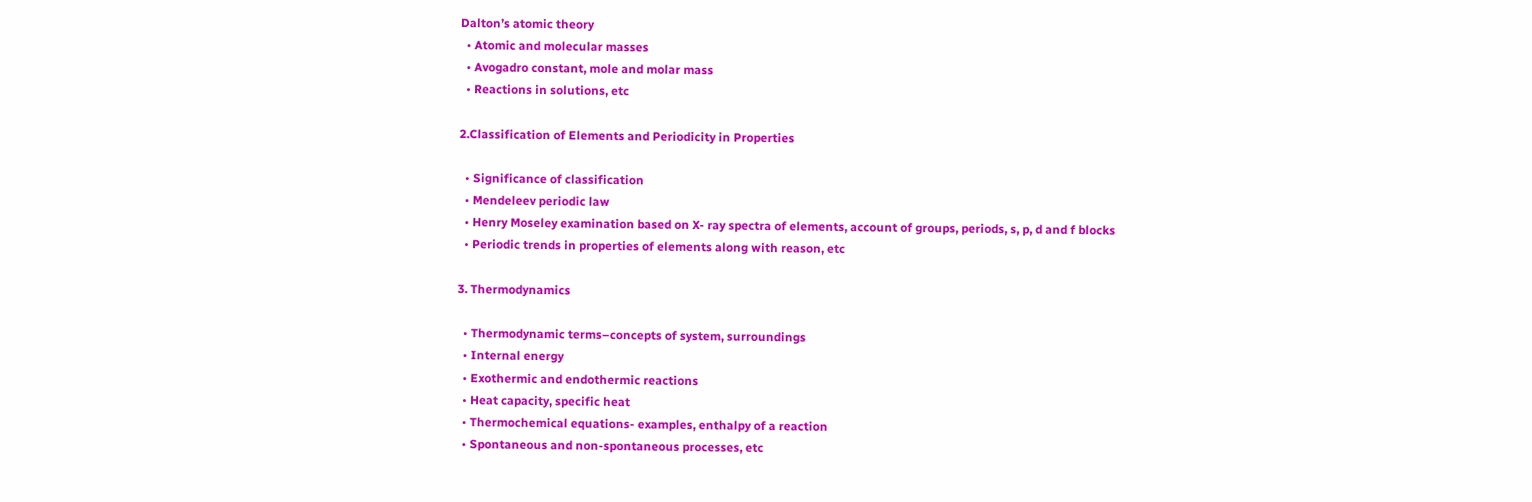Dalton’s atomic theory
  • Atomic and molecular masses
  • Avogadro constant, mole and molar mass
  • Reactions in solutions, etc

2.Classification of Elements and Periodicity in Properties

  • Significance of classification
  • Mendeleev periodic law
  • Henry Moseley examination based on X- ray spectra of elements, account of groups, periods, s, p, d and f blocks
  • Periodic trends in properties of elements along with reason, etc

3. Thermodynamics

  • Thermodynamic terms–concepts of system, surroundings
  • Internal energy
  • Exothermic and endothermic reactions
  • Heat capacity, specific heat
  • Thermochemical equations- examples, enthalpy of a reaction
  • Spontaneous and non-spontaneous processes, etc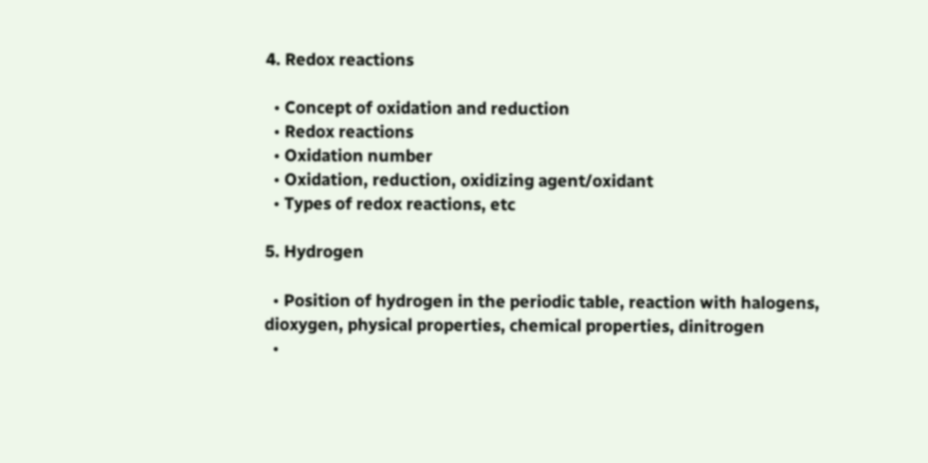4. Redox reactions

  • Concept of oxidation and reduction
  • Redox reactions
  • Oxidation number
  • Oxidation, reduction, oxidizing agent/oxidant
  • Types of redox reactions, etc

5. Hydrogen

  • Position of hydrogen in the periodic table, reaction with halogens, dioxygen, physical properties, chemical properties, dinitrogen
  •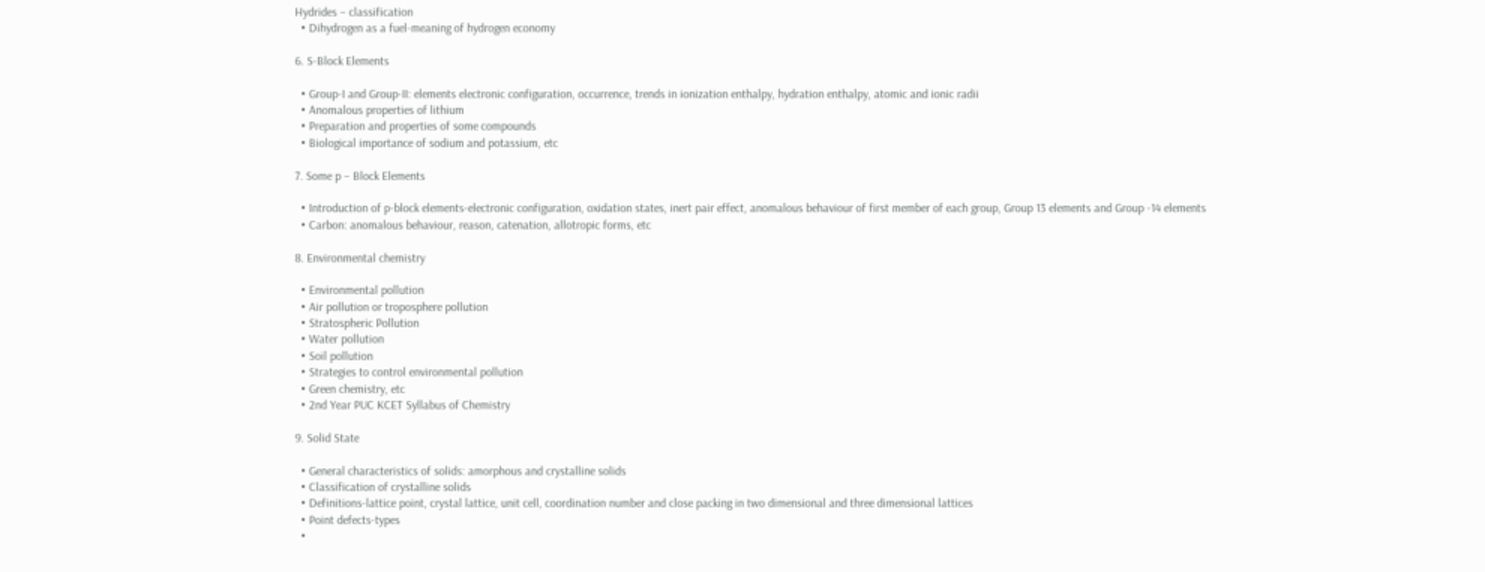Hydrides – classification
  • Dihydrogen as a fuel-meaning of hydrogen economy

6. S-Block Elements

  • Group-I and Group-II: elements electronic configuration, occurrence, trends in ionization enthalpy, hydration enthalpy, atomic and ionic radii
  • Anomalous properties of lithium
  • Preparation and properties of some compounds
  • Biological importance of sodium and potassium, etc

7. Some p – Block Elements

  • Introduction of p-block elements-electronic configuration, oxidation states, inert pair effect, anomalous behaviour of first member of each group, Group 13 elements and Group -14 elements
  • Carbon: anomalous behaviour, reason, catenation, allotropic forms, etc

8. Environmental chemistry

  • Environmental pollution
  • Air pollution or troposphere pollution
  • Stratospheric Pollution
  • Water pollution
  • Soil pollution
  • Strategies to control environmental pollution
  • Green chemistry, etc
  • 2nd Year PUC KCET Syllabus of Chemistry

9. Solid State

  • General characteristics of solids: amorphous and crystalline solids
  • Classification of crystalline solids
  • Definitions-lattice point, crystal lattice, unit cell, coordination number and close packing in two dimensional and three dimensional lattices
  • Point defects-types
  •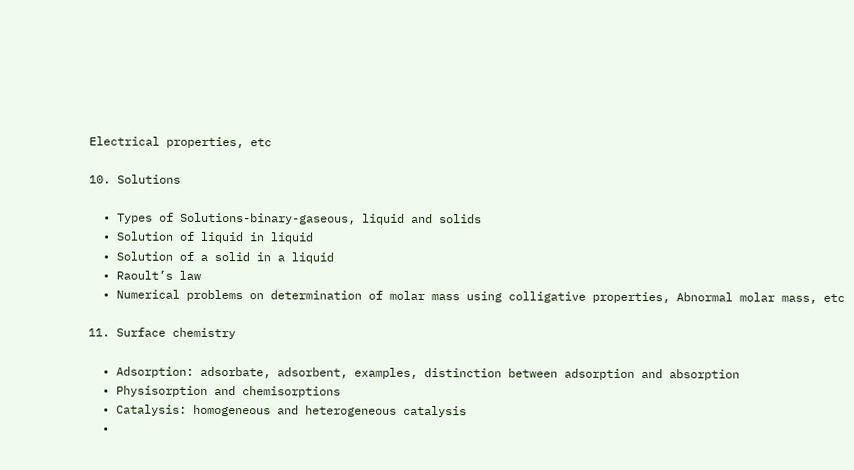Electrical properties, etc

10. Solutions

  • Types of Solutions-binary-gaseous, liquid and solids
  • Solution of liquid in liquid
  • Solution of a solid in a liquid
  • Raoult’s law
  • Numerical problems on determination of molar mass using colligative properties, Abnormal molar mass, etc

11. Surface chemistry

  • Adsorption: adsorbate, adsorbent, examples, distinction between adsorption and absorption
  • Physisorption and chemisorptions
  • Catalysis: homogeneous and heterogeneous catalysis
  •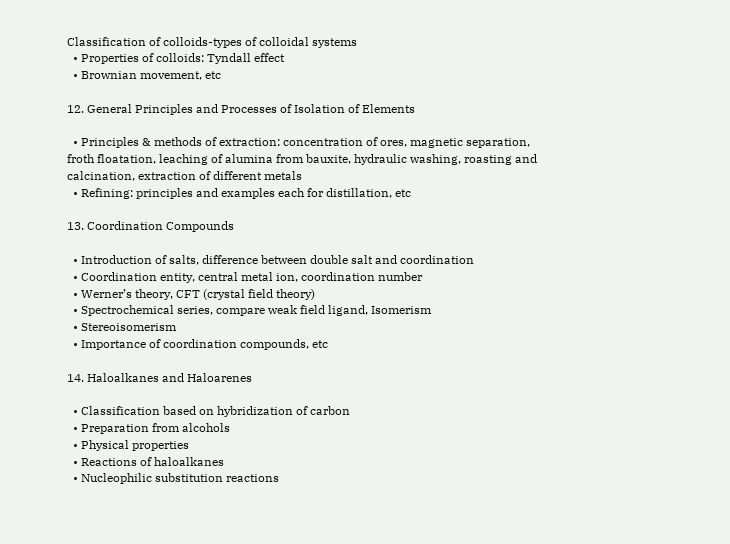Classification of colloids-types of colloidal systems
  • Properties of colloids: Tyndall effect
  • Brownian movement, etc

12. General Principles and Processes of Isolation of Elements

  • Principles & methods of extraction: concentration of ores, magnetic separation, froth floatation, leaching of alumina from bauxite, hydraulic washing, roasting and calcination, extraction of different metals
  • Refining: principles and examples each for distillation, etc

13. Coordination Compounds

  • Introduction of salts, difference between double salt and coordination
  • Coordination entity, central metal ion, coordination number
  • Werner’s theory, CFT (crystal field theory)
  • Spectrochemical series, compare weak field ligand, Isomerism
  • Stereoisomerism
  • Importance of coordination compounds, etc

14. Haloalkanes and Haloarenes

  • Classification based on hybridization of carbon
  • Preparation from alcohols
  • Physical properties
  • Reactions of haloalkanes
  • Nucleophilic substitution reactions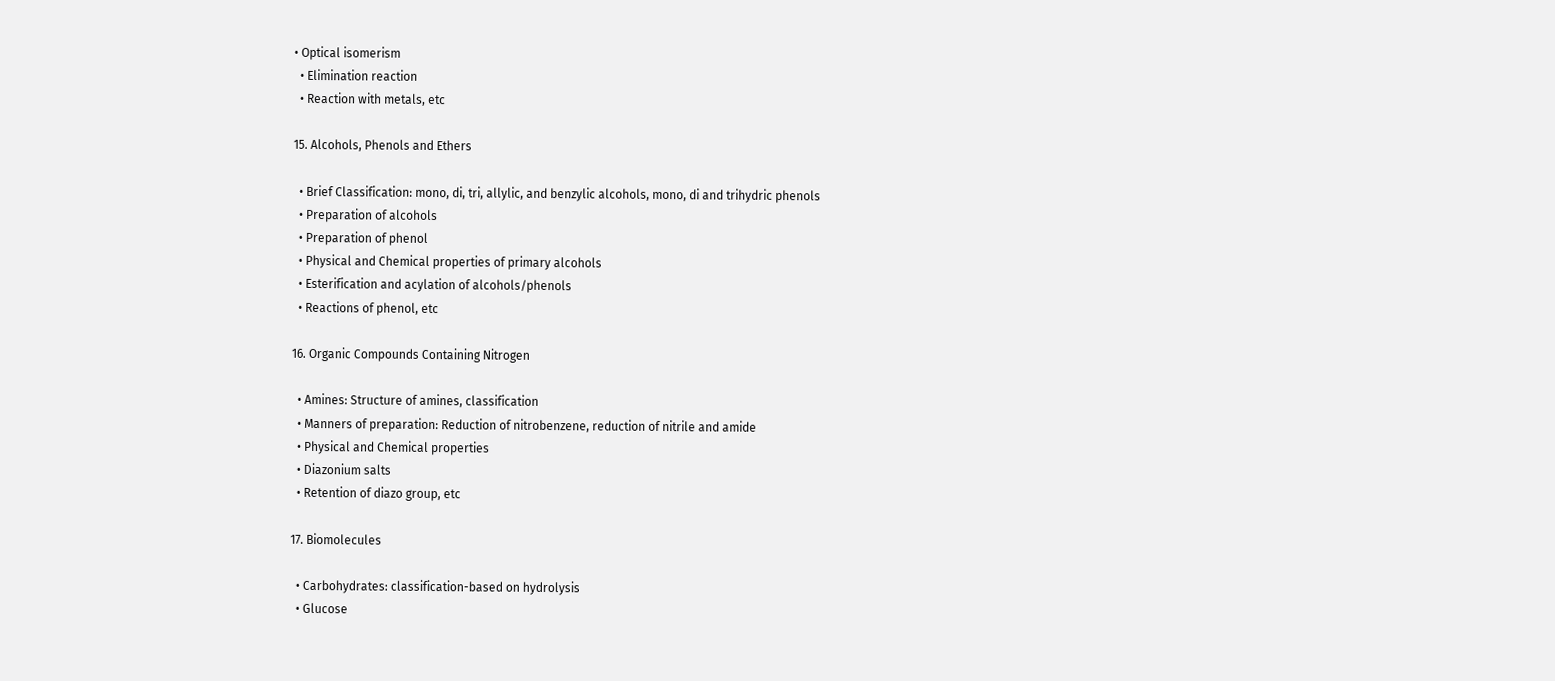• Optical isomerism
  • Elimination reaction
  • Reaction with metals, etc

15. Alcohols, Phenols and Ethers

  • Brief Classification: mono, di, tri, allylic, and benzylic alcohols, mono, di and trihydric phenols
  • Preparation of alcohols
  • Preparation of phenol
  • Physical and Chemical properties of primary alcohols
  • Esterification and acylation of alcohols/phenols
  • Reactions of phenol, etc

16. Organic Compounds Containing Nitrogen

  • Amines: Structure of amines, classification
  • Manners of preparation: Reduction of nitrobenzene, reduction of nitrile and amide
  • Physical and Chemical properties
  • Diazonium salts
  • Retention of diazo group, etc

17. Biomolecules

  • Carbohydrates: classification-based on hydrolysis
  • Glucose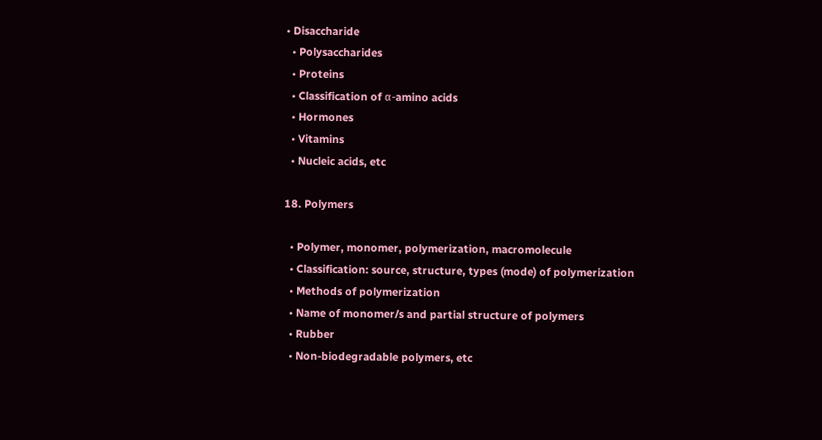• Disaccharide
  • Polysaccharides
  • Proteins
  • Classification of α-amino acids
  • Hormones
  • Vitamins
  • Nucleic acids, etc

18. Polymers

  • Polymer, monomer, polymerization, macromolecule
  • Classification: source, structure, types (mode) of polymerization
  • Methods of polymerization
  • Name of monomer/s and partial structure of polymers
  • Rubber
  • Non-biodegradable polymers, etc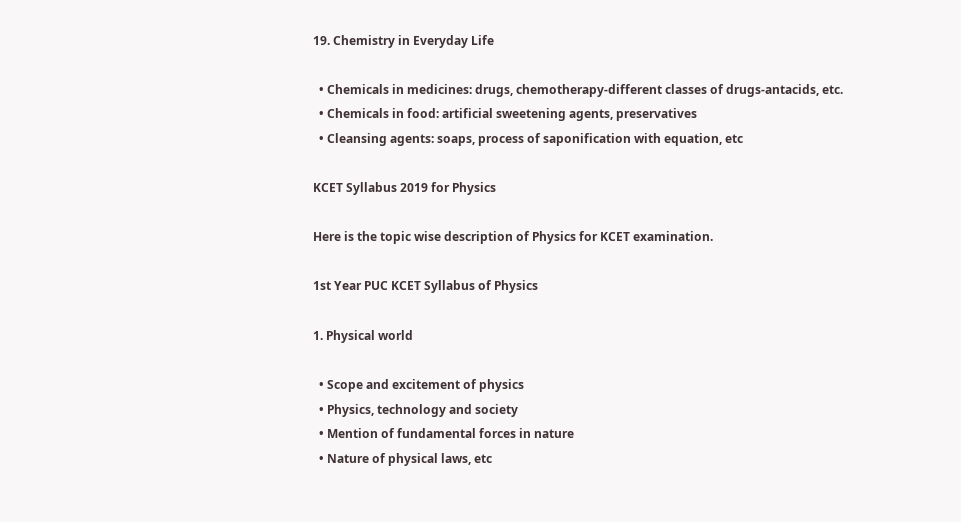19. Chemistry in Everyday Life

  • Chemicals in medicines: drugs, chemotherapy-different classes of drugs-antacids, etc.
  • Chemicals in food: artificial sweetening agents, preservatives
  • Cleansing agents: soaps, process of saponification with equation, etc

KCET Syllabus 2019 for Physics

Here is the topic wise description of Physics for KCET examination.

1st Year PUC KCET Syllabus of Physics

1. Physical world

  • Scope and excitement of physics
  • Physics, technology and society
  • Mention of fundamental forces in nature
  • Nature of physical laws, etc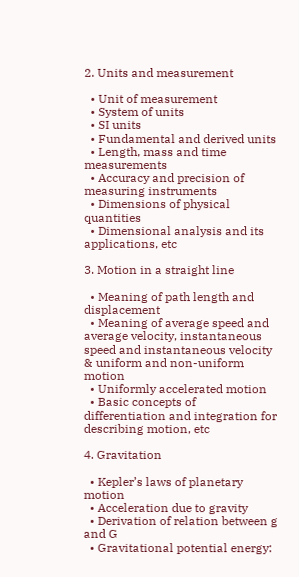2. Units and measurement

  • Unit of measurement
  • System of units
  • SI units
  • Fundamental and derived units
  • Length, mass and time measurements
  • Accuracy and precision of measuring instruments
  • Dimensions of physical quantities
  • Dimensional analysis and its applications, etc

3. Motion in a straight line

  • Meaning of path length and displacement
  • Meaning of average speed and average velocity, instantaneous speed and instantaneous velocity & uniform and non-uniform motion
  • Uniformly accelerated motion
  • Basic concepts of differentiation and integration for describing motion, etc

4. Gravitation

  • Kepler’s laws of planetary motion
  • Acceleration due to gravity
  • Derivation of relation between g and G
  • Gravitational potential energy: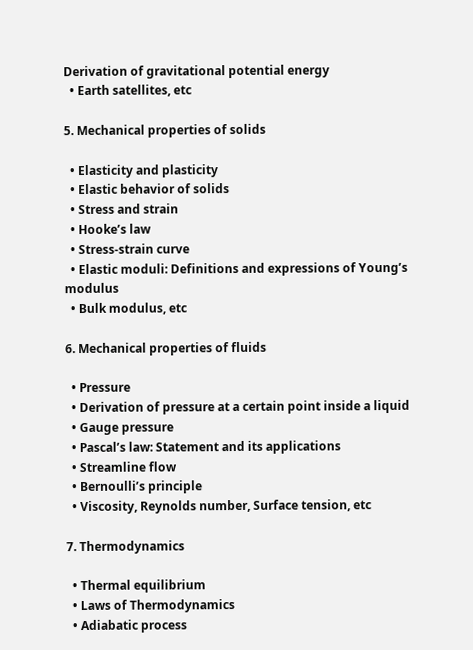Derivation of gravitational potential energy
  • Earth satellites, etc

5. Mechanical properties of solids

  • Elasticity and plasticity
  • Elastic behavior of solids
  • Stress and strain
  • Hooke’s law
  • Stress-strain curve
  • Elastic moduli: Definitions and expressions of Young’s modulus
  • Bulk modulus, etc

6. Mechanical properties of fluids

  • Pressure
  • Derivation of pressure at a certain point inside a liquid
  • Gauge pressure
  • Pascal’s law: Statement and its applications
  • Streamline flow
  • Bernoulli’s principle
  • Viscosity, Reynolds number, Surface tension, etc

7. Thermodynamics

  • Thermal equilibrium
  • Laws of Thermodynamics
  • Adiabatic process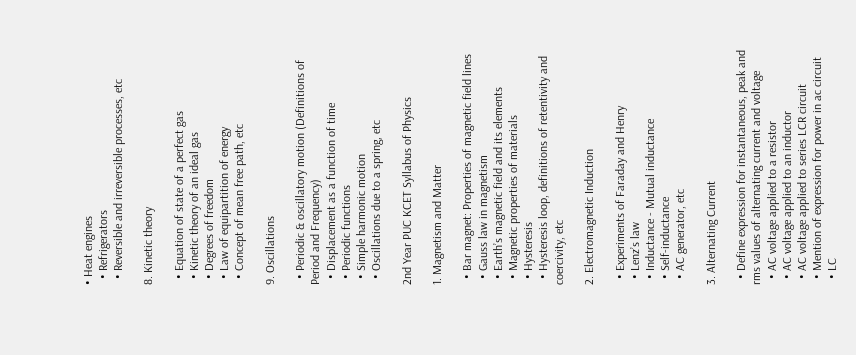• Heat engines
  • Refrigerators
  • Reversible and irreversible processes, etc

8. Kinetic theory

  • Equation of state of a perfect gas
  • Kinetic theory of an ideal gas
  • Degrees of freedom
  • Law of equipartition of energy
  • Concept of mean free path, etc

9. Oscillations

  • Periodic & oscillatory motion (Definitions of Period and Frequency)
  • Displacement as a function of time
  • Periodic functions
  • Simple harmonic motion
  • Oscillations due to a spring, etc

2nd Year PUC KCET Syllabus of Physics

1. Magnetism and Matter

  • Bar magnet: Properties of magnetic field lines
  • Gauss law in magnetism
  • Earth’s magnetic field and its elements
  • Magnetic properties of materials
  • Hysteresis
  • Hysteresis loop, definitions of retentivity and coercivity, etc

2. Electromagnetic Induction

  • Experiments of Faraday and Henry
  • Lenz’s law
  • Inductance - Mutual inductance
  • Self-inductance
  • AC generator, etc

3. Alternating Current

  • Define expression for instantaneous, peak and rms values of alternating current and voltage
  • AC voltage applied to a resistor
  • AC voltage applied to an inductor
  • AC voltage applied to series LCR circuit
  • Mention of expression for power in ac circuit
  • LC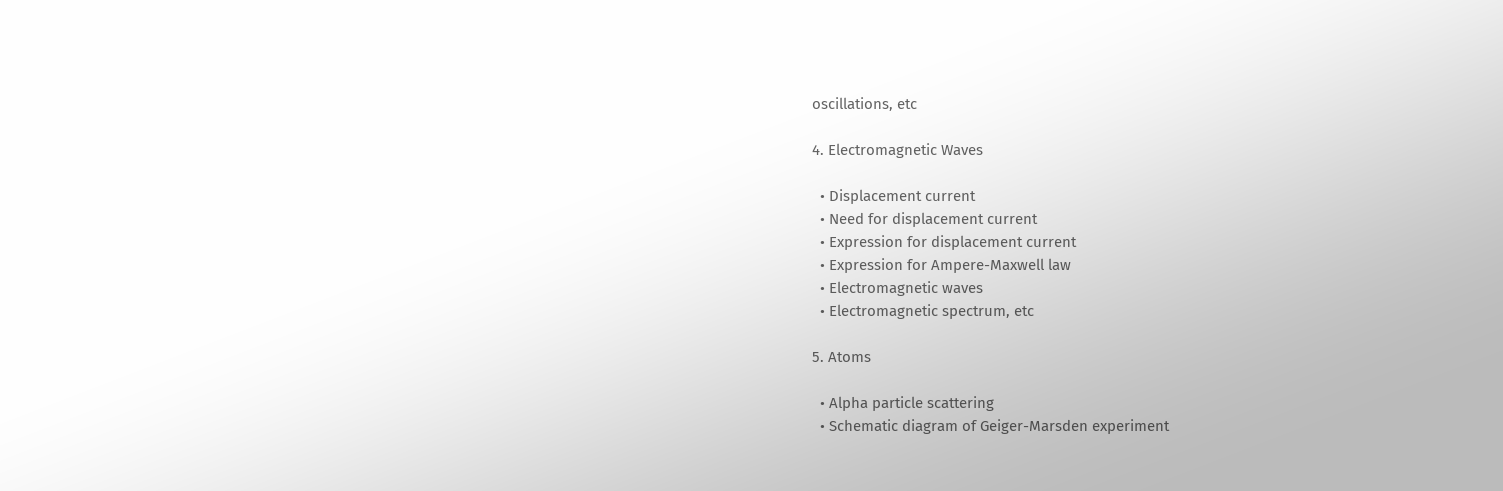oscillations, etc

4. Electromagnetic Waves

  • Displacement current
  • Need for displacement current
  • Expression for displacement current
  • Expression for Ampere-Maxwell law
  • Electromagnetic waves
  • Electromagnetic spectrum, etc

5. Atoms

  • Alpha particle scattering
  • Schematic diagram of Geiger-Marsden experiment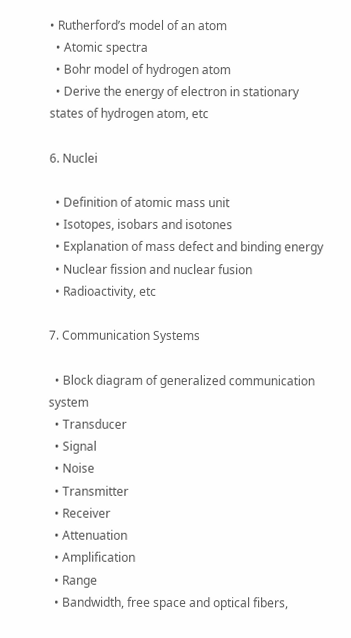• Rutherford’s model of an atom
  • Atomic spectra
  • Bohr model of hydrogen atom
  • Derive the energy of electron in stationary states of hydrogen atom, etc

6. Nuclei

  • Definition of atomic mass unit
  • Isotopes, isobars and isotones
  • Explanation of mass defect and binding energy
  • Nuclear fission and nuclear fusion
  • Radioactivity, etc

7. Communication Systems

  • Block diagram of generalized communication system
  • Transducer
  • Signal
  • Noise
  • Transmitter
  • Receiver
  • Attenuation
  • Amplification
  • Range
  • Bandwidth, free space and optical fibers,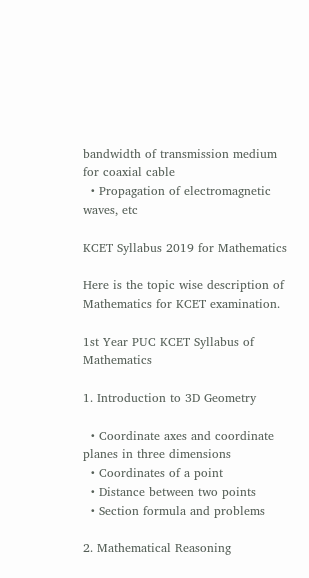bandwidth of transmission medium for coaxial cable
  • Propagation of electromagnetic waves, etc

KCET Syllabus 2019 for Mathematics

Here is the topic wise description of Mathematics for KCET examination.

1st Year PUC KCET Syllabus of Mathematics

1. Introduction to 3D Geometry

  • Coordinate axes and coordinate planes in three dimensions
  • Coordinates of a point
  • Distance between two points
  • Section formula and problems

2. Mathematical Reasoning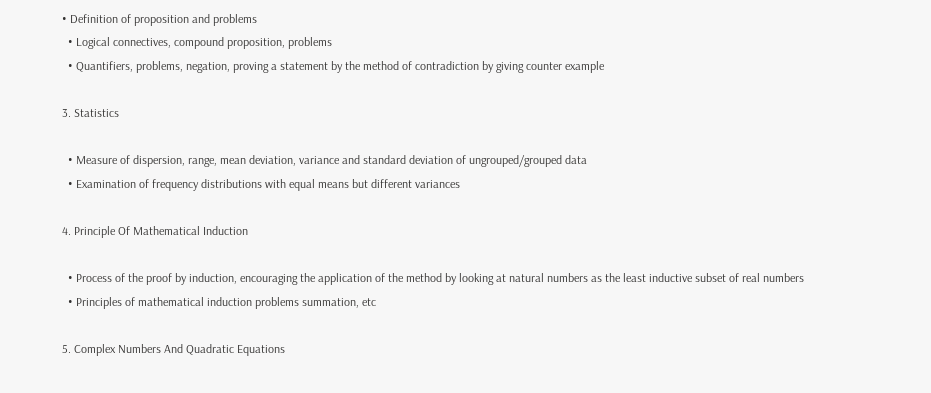• Definition of proposition and problems
  • Logical connectives, compound proposition, problems
  • Quantifiers, problems, negation, proving a statement by the method of contradiction by giving counter example

3. Statistics

  • Measure of dispersion, range, mean deviation, variance and standard deviation of ungrouped/grouped data
  • Examination of frequency distributions with equal means but different variances

4. Principle Of Mathematical Induction

  • Process of the proof by induction, encouraging the application of the method by looking at natural numbers as the least inductive subset of real numbers
  • Principles of mathematical induction problems summation, etc

5. Complex Numbers And Quadratic Equations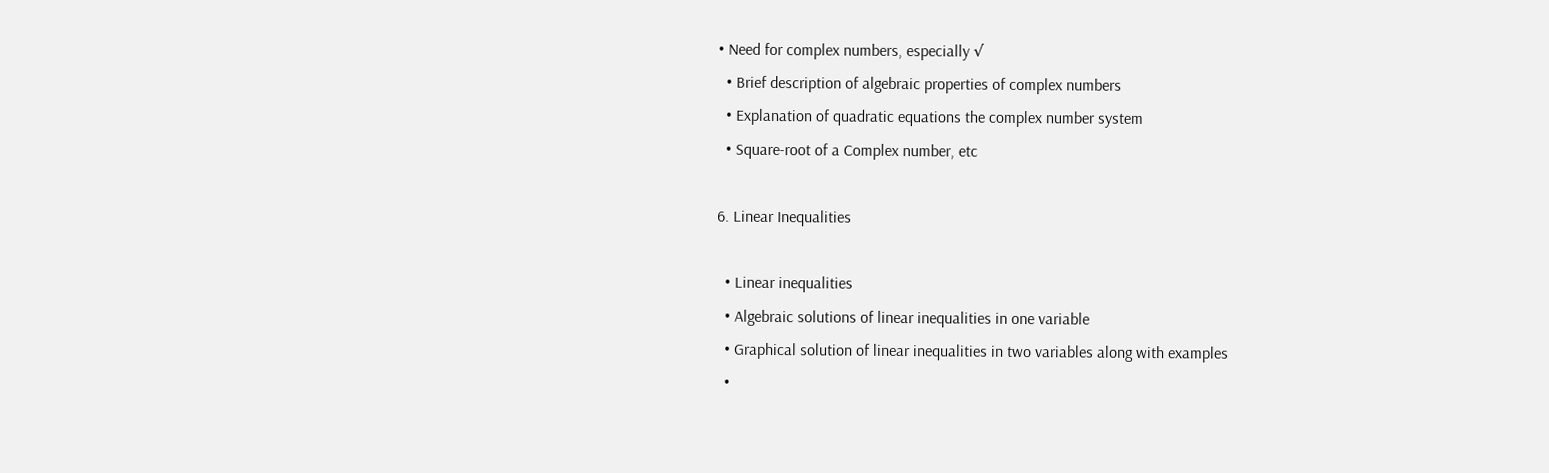• Need for complex numbers, especially √
  • Brief description of algebraic properties of complex numbers
  • Explanation of quadratic equations the complex number system
  • Square-root of a Complex number, etc

6. Linear Inequalities

  • Linear inequalities
  • Algebraic solutions of linear inequalities in one variable
  • Graphical solution of linear inequalities in two variables along with examples
  •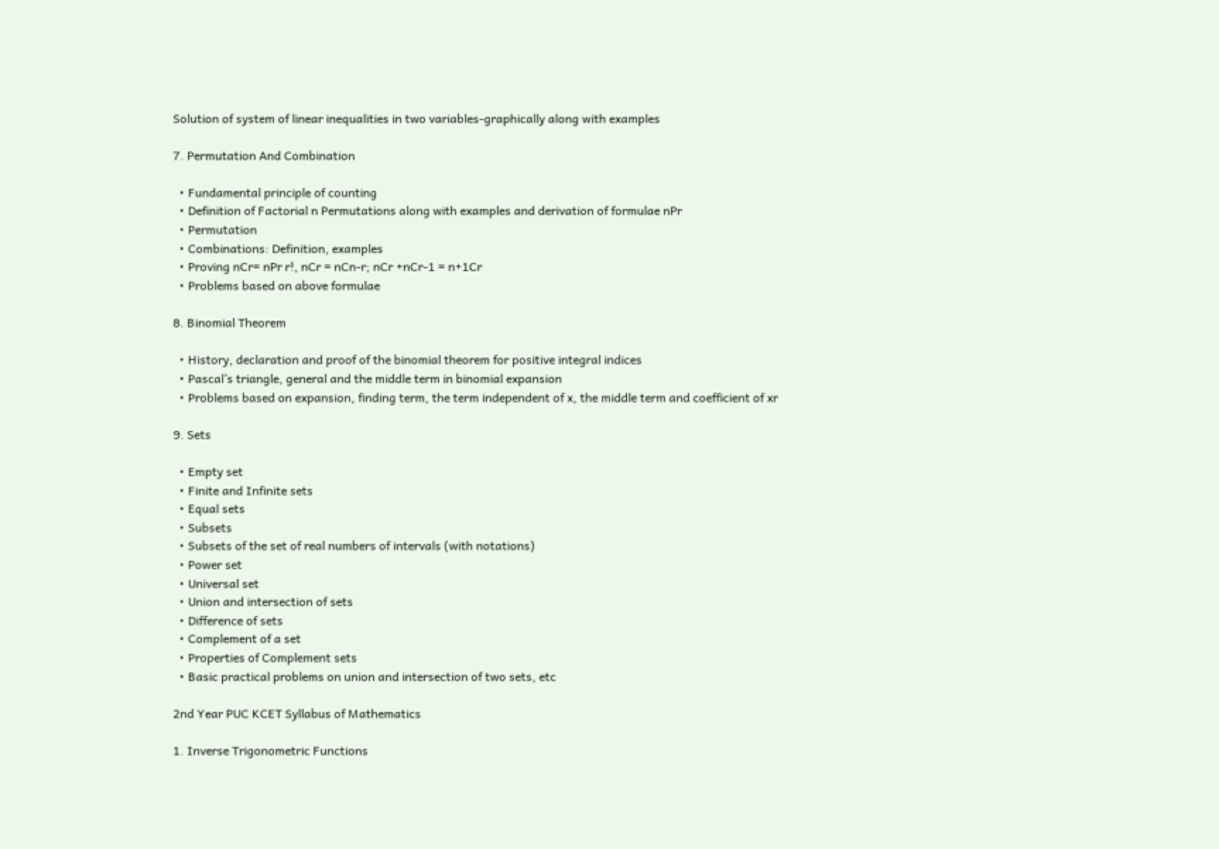Solution of system of linear inequalities in two variables-graphically along with examples

7. Permutation And Combination

  • Fundamental principle of counting
  • Definition of Factorial n Permutations along with examples and derivation of formulae nPr
  • Permutation
  • Combinations: Definition, examples
  • Proving nCr= nPr r!, nCr = nCn-r; nCr +nCr-1 = n+1Cr
  • Problems based on above formulae

8. Binomial Theorem

  • History, declaration and proof of the binomial theorem for positive integral indices
  • Pascal’s triangle, general and the middle term in binomial expansion
  • Problems based on expansion, finding term, the term independent of x, the middle term and coefficient of xr

9. Sets

  • Empty set
  • Finite and Infinite sets
  • Equal sets
  • Subsets
  • Subsets of the set of real numbers of intervals (with notations)
  • Power set
  • Universal set
  • Union and intersection of sets
  • Difference of sets
  • Complement of a set
  • Properties of Complement sets
  • Basic practical problems on union and intersection of two sets, etc

2nd Year PUC KCET Syllabus of Mathematics

1. Inverse Trigonometric Functions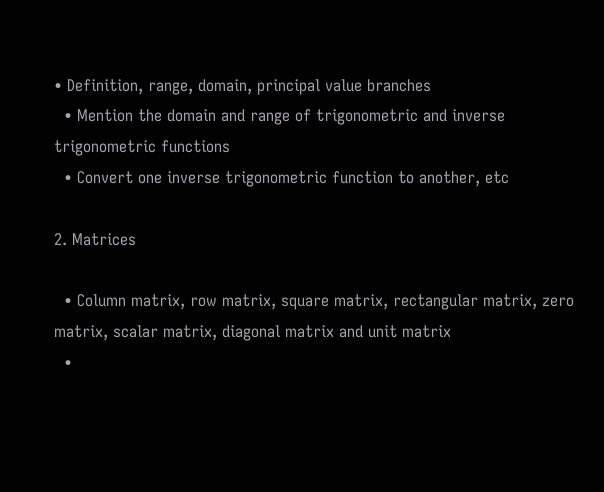• Definition, range, domain, principal value branches
  • Mention the domain and range of trigonometric and inverse trigonometric functions
  • Convert one inverse trigonometric function to another, etc

2. Matrices

  • Column matrix, row matrix, square matrix, rectangular matrix, zero matrix, scalar matrix, diagonal matrix and unit matrix
  •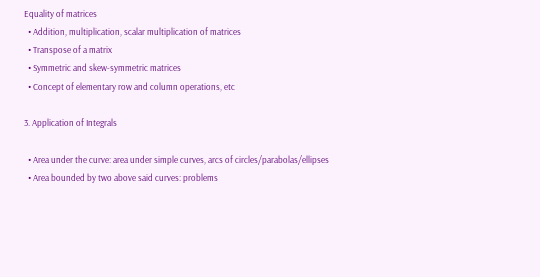Equality of matrices
  • Addition, multiplication, scalar multiplication of matrices
  • Transpose of a matrix
  • Symmetric and skew-symmetric matrices
  • Concept of elementary row and column operations, etc

3. Application of Integrals

  • Area under the curve: area under simple curves, arcs of circles/parabolas/ellipses
  • Area bounded by two above said curves: problems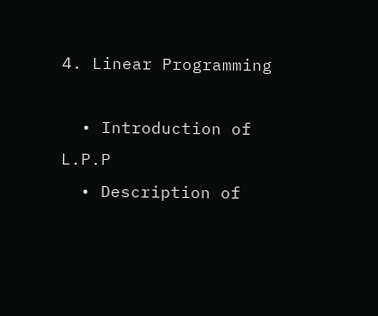4. Linear Programming

  • Introduction of L.P.P
  • Description of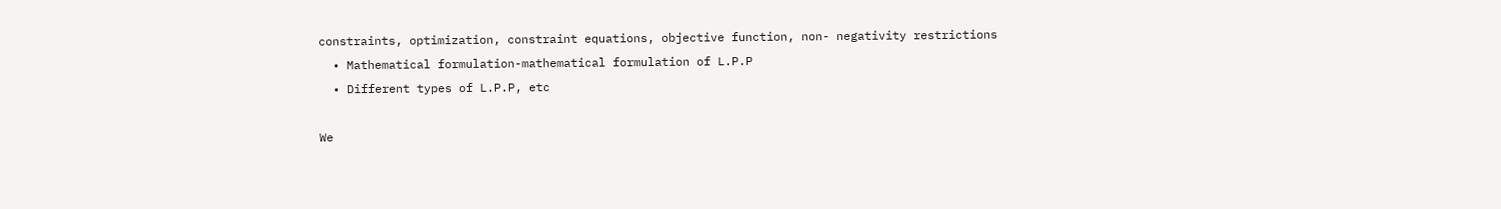constraints, optimization, constraint equations, objective function, non- negativity restrictions
  • Mathematical formulation-mathematical formulation of L.P.P
  • Different types of L.P.P, etc

We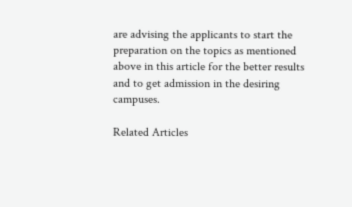are advising the applicants to start the preparation on the topics as mentioned above in this article for the better results and to get admission in the desiring campuses.

Related Articles